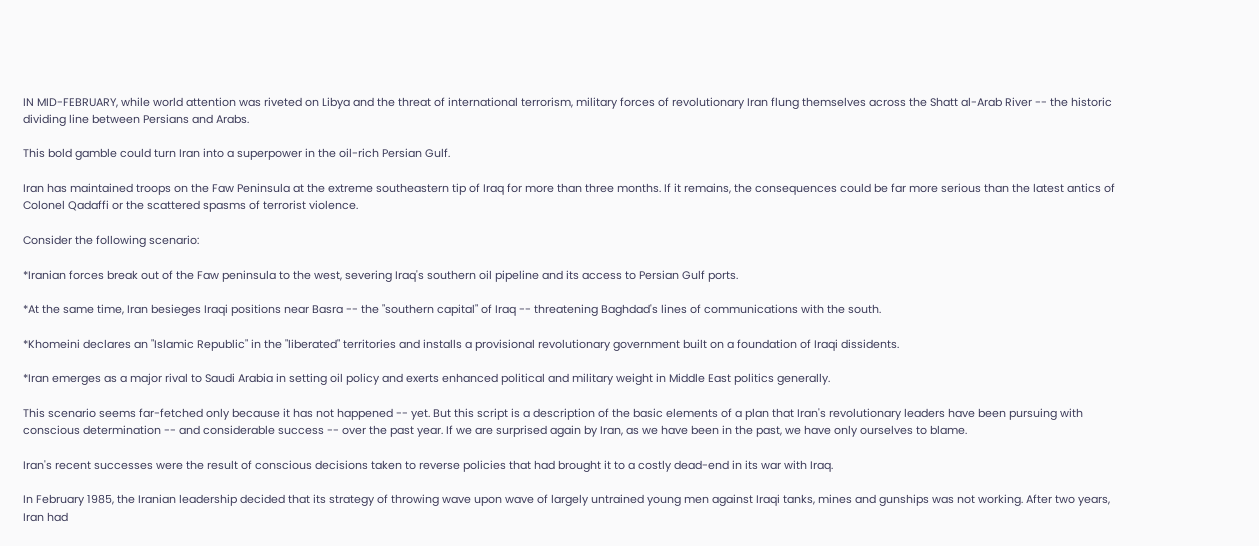IN MID-FEBRUARY, while world attention was riveted on Libya and the threat of international terrorism, military forces of revolutionary Iran flung themselves across the Shatt al-Arab River -- the historic dividing line between Persians and Arabs.

This bold gamble could turn Iran into a superpower in the oil-rich Persian Gulf.

Iran has maintained troops on the Faw Peninsula at the extreme southeastern tip of Iraq for more than three months. If it remains, the consequences could be far more serious than the latest antics of Colonel Qadaffi or the scattered spasms of terrorist violence.

Consider the following scenario:

*Iranian forces break out of the Faw peninsula to the west, severing Iraq's southern oil pipeline and its access to Persian Gulf ports.

*At the same time, Iran besieges Iraqi positions near Basra -- the "southern capital" of Iraq -- threatening Baghdad's lines of communications with the south.

*Khomeini declares an "Islamic Republic" in the "liberated" territories and installs a provisional revolutionary government built on a foundation of Iraqi dissidents.

*Iran emerges as a major rival to Saudi Arabia in setting oil policy and exerts enhanced political and military weight in Middle East politics generally.

This scenario seems far-fetched only because it has not happened -- yet. But this script is a description of the basic elements of a plan that Iran's revolutionary leaders have been pursuing with conscious determination -- and considerable success -- over the past year. If we are surprised again by Iran, as we have been in the past, we have only ourselves to blame.

Iran's recent successes were the result of conscious decisions taken to reverse policies that had brought it to a costly dead-end in its war with Iraq.

In February 1985, the Iranian leadership decided that its strategy of throwing wave upon wave of largely untrained young men against Iraqi tanks, mines and gunships was not working. After two years, Iran had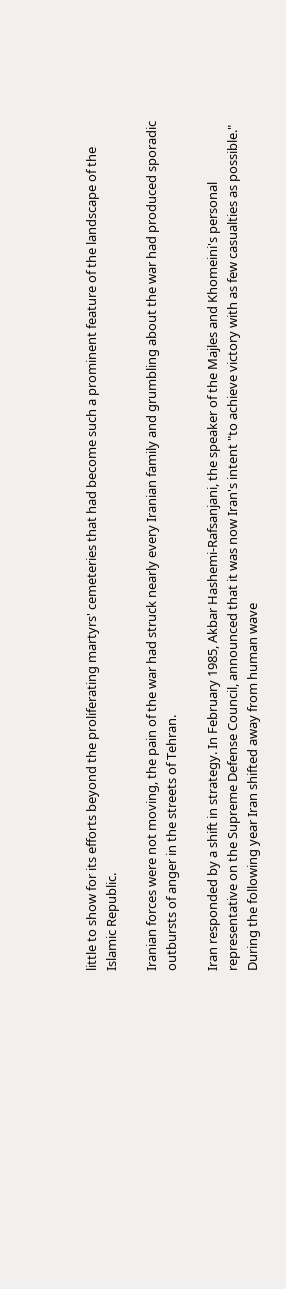little to show for its efforts beyond the proliferating martyrs' cemeteries that had become such a prominent feature of the landscape of the Islamic Republic.

Iranian forces were not moving, the pain of the war had struck nearly every Iranian family and grumbling about the war had produced sporadic outbursts of anger in the streets of Tehran.

Iran responded by a shift in strategy. In February 1985, Akbar Hashemi-Rafsanjani, the speaker of the Majles and Khomeini's personal representative on the Supreme Defense Council, announced that it was now Iran's intent "to achieve victory with as few casualties as possible." During the following year Iran shifted away from human wave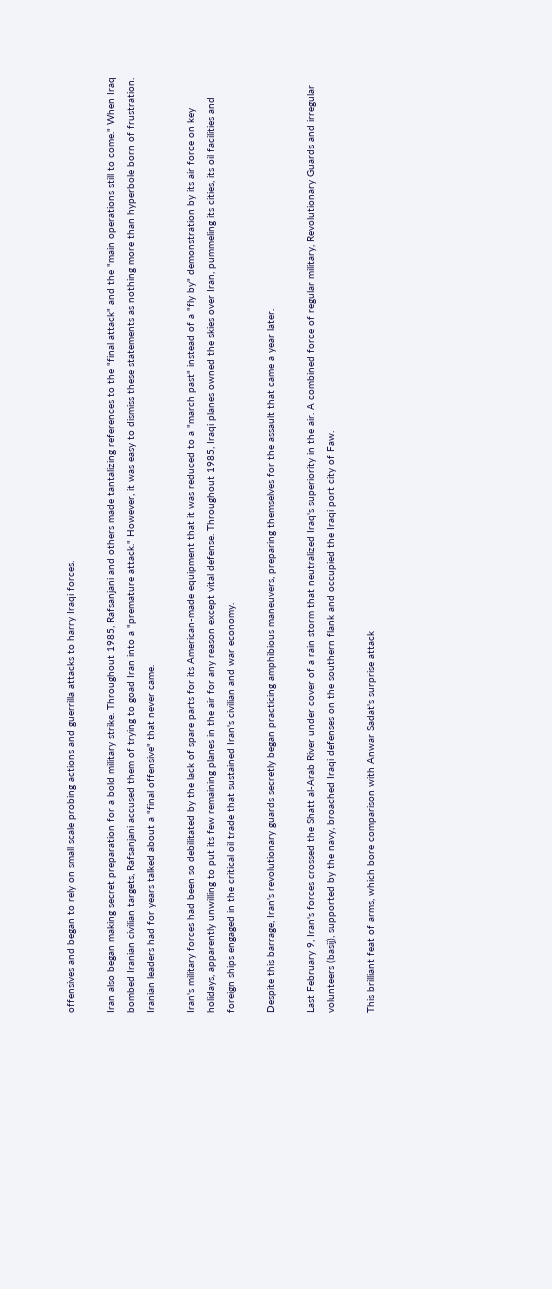offensives and began to rely on small scale probing actions and guerrilla attacks to harry Iraqi forces.

Iran also began making secret preparation for a bold military strike. Throughout 1985, Rafsanjani and others made tantalizing references to the "final attack" and the "main operations still to come." When Iraq bombed Iranian civilian targets, Rafsanjani accused them of trying to goad Iran into a "premature attack." However, it was easy to dismiss these statements as nothing more than hyperbole born of frustration. Iranian leaders had for years talked about a "final offensive" that never came.

Iran's military forces had been so debilitated by the lack of spare parts for its American-made equipment that it was reduced to a "march past" instead of a "fly by" demonstration by its air force on key holidays, apparently unwilling to put its few remaining planes in the air for any reason except vital defense. Throughout 1985, Iraqi planes owned the skies over Iran, pummeling its cities, its oil facilities and foreign ships engaged in the critical oil trade that sustained Iran's civilian and war economy.

Despite this barrage, Iran's revolutionary guards secretly began practicing amphibious maneuvers, preparing themselves for the assault that came a year later.

Last February 9, Iran's forces crossed the Shatt al-Arab River under cover of a rain storm that neutralized Iraq's superiority in the air. A combined force of regular military, Revolutionary Guards and irregular volunteers (basij), supported by the navy, broached Iraqi defenses on the southern flank and occupied the Iraqi port city of Faw.

This brilliant feat of arms, which bore comparison with Anwar Sadat's surprise attack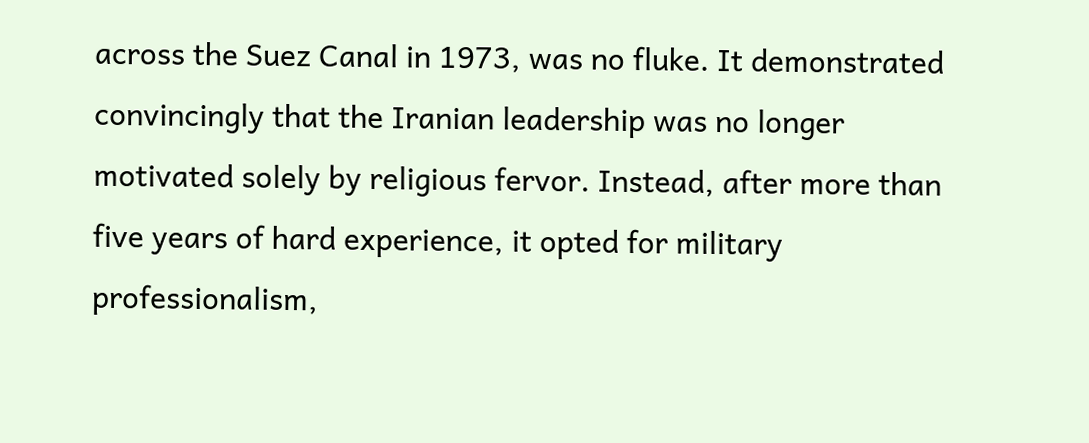across the Suez Canal in 1973, was no fluke. It demonstrated convincingly that the Iranian leadership was no longer motivated solely by religious fervor. Instead, after more than five years of hard experience, it opted for military professionalism,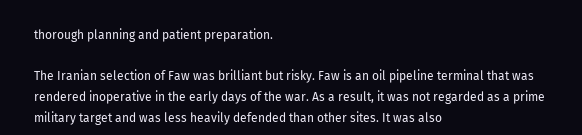thorough planning and patient preparation.

The Iranian selection of Faw was brilliant but risky. Faw is an oil pipeline terminal that was rendered inoperative in the early days of the war. As a result, it was not regarded as a prime military target and was less heavily defended than other sites. It was also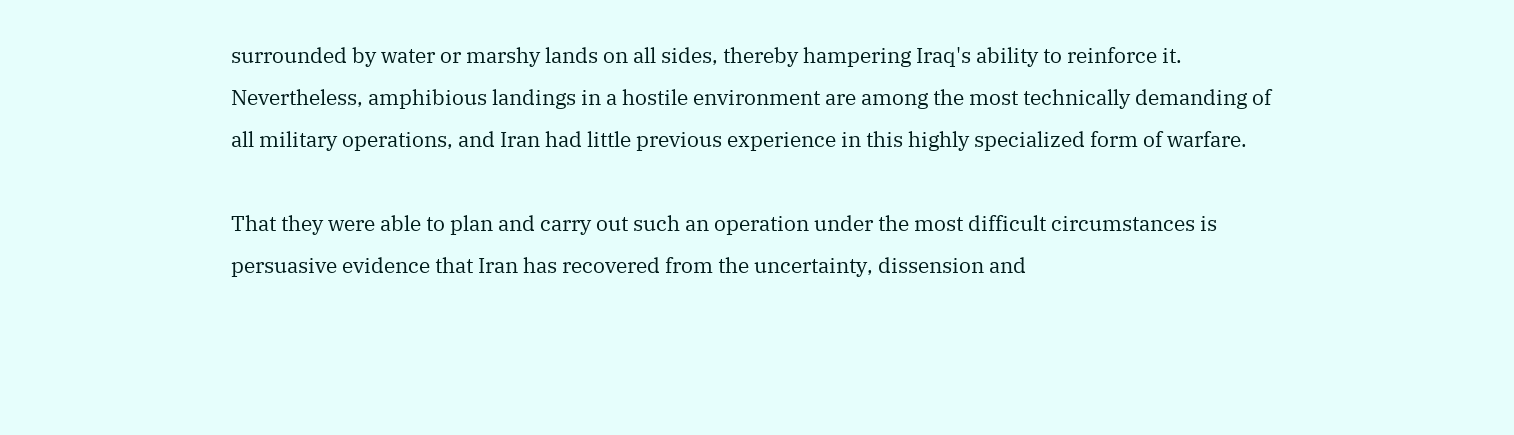surrounded by water or marshy lands on all sides, thereby hampering Iraq's ability to reinforce it. Nevertheless, amphibious landings in a hostile environment are among the most technically demanding of all military operations, and Iran had little previous experience in this highly specialized form of warfare.

That they were able to plan and carry out such an operation under the most difficult circumstances is persuasive evidence that Iran has recovered from the uncertainty, dissension and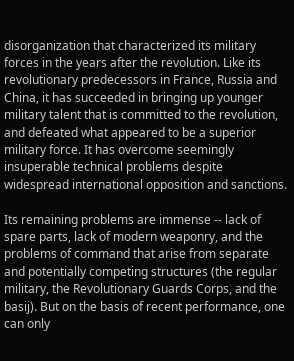disorganization that characterized its military forces in the years after the revolution. Like its revolutionary predecessors in France, Russia and China, it has succeeded in bringing up younger military talent that is committed to the revolution, and defeated what appeared to be a superior military force. It has overcome seemingly insuperable technical problems despite widespread international opposition and sanctions.

Its remaining problems are immense -- lack of spare parts, lack of modern weaponry, and the problems of command that arise from separate and potentially competing structures (the regular military, the Revolutionary Guards Corps, and the basij). But on the basis of recent performance, one can only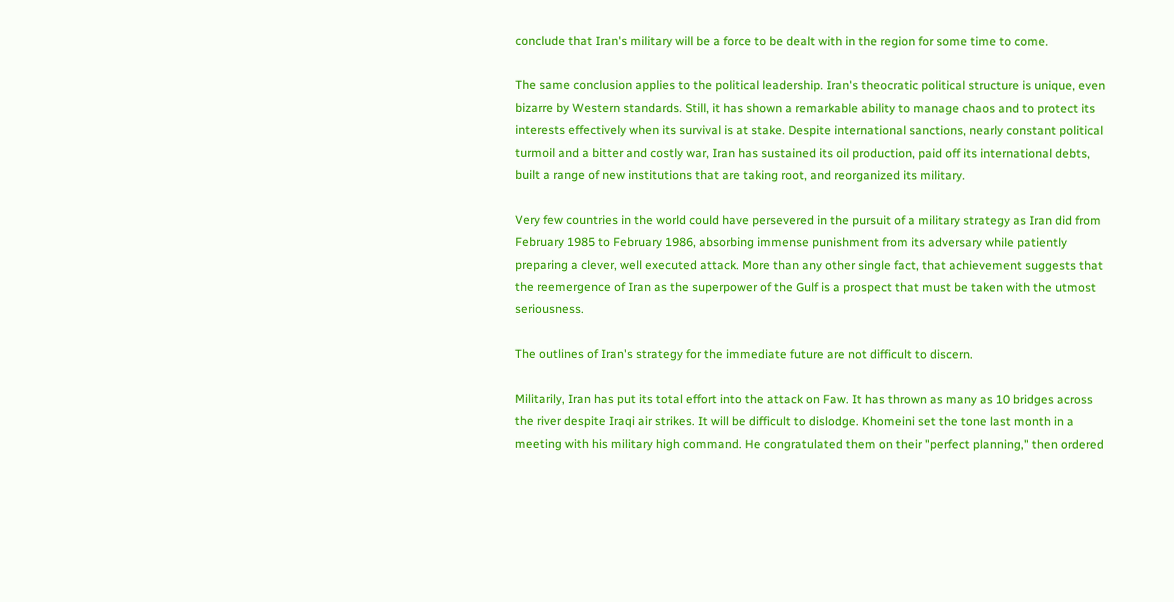conclude that Iran's military will be a force to be dealt with in the region for some time to come.

The same conclusion applies to the political leadership. Iran's theocratic political structure is unique, even bizarre by Western standards. Still, it has shown a remarkable ability to manage chaos and to protect its interests effectively when its survival is at stake. Despite international sanctions, nearly constant political turmoil and a bitter and costly war, Iran has sustained its oil production, paid off its international debts, built a range of new institutions that are taking root, and reorganized its military.

Very few countries in the world could have persevered in the pursuit of a military strategy as Iran did from February 1985 to February 1986, absorbing immense punishment from its adversary while patiently preparing a clever, well executed attack. More than any other single fact, that achievement suggests that the reemergence of Iran as the superpower of the Gulf is a prospect that must be taken with the utmost seriousness.

The outlines of Iran's strategy for the immediate future are not difficult to discern.

Militarily, Iran has put its total effort into the attack on Faw. It has thrown as many as 10 bridges across the river despite Iraqi air strikes. It will be difficult to dislodge. Khomeini set the tone last month in a meeting with his military high command. He congratulated them on their "perfect planning," then ordered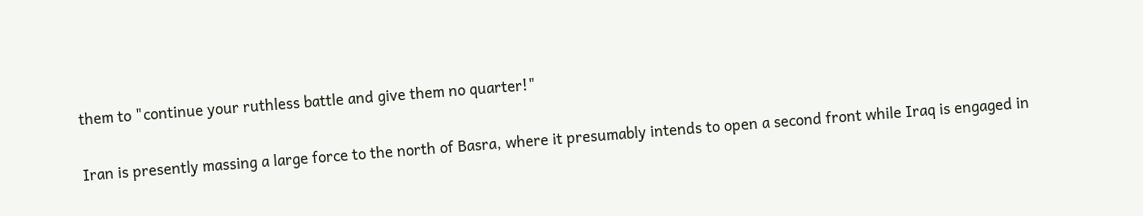them to "continue your ruthless battle and give them no quarter!"

Iran is presently massing a large force to the north of Basra, where it presumably intends to open a second front while Iraq is engaged in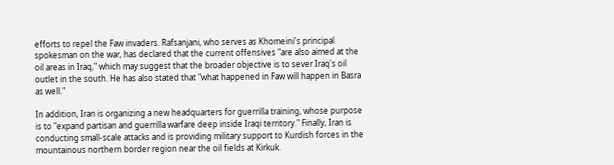efforts to repel the Faw invaders. Rafsanjani, who serves as Khomeini's principal spokesman on the war, has declared that the current offensives "are also aimed at the oil areas in Iraq," which may suggest that the broader objective is to sever Iraq's oil outlet in the south. He has also stated that "what happened in Faw will happen in Basra as well."

In addition, Iran is organizing a new headquarters for guerrilla training, whose purpose is to "expand partisan and guerrilla warfare deep inside Iraqi territory." Finally, Iran is conducting small-scale attacks and is providing military support to Kurdish forces in the mountainous northern border region near the oil fields at Kirkuk.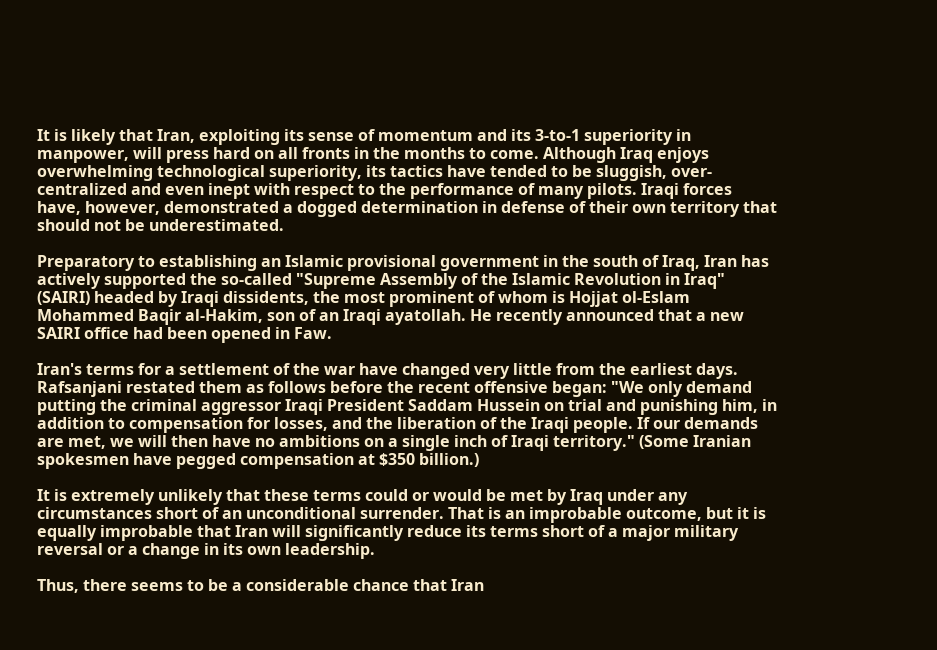It is likely that Iran, exploiting its sense of momentum and its 3-to-1 superiority in manpower, will press hard on all fronts in the months to come. Although Iraq enjoys overwhelming technological superiority, its tactics have tended to be sluggish, over-centralized and even inept with respect to the performance of many pilots. Iraqi forces have, however, demonstrated a dogged determination in defense of their own territory that should not be underestimated.

Preparatory to establishing an Islamic provisional government in the south of Iraq, Iran has actively supported the so-called "Supreme Assembly of the Islamic Revolution in Iraq" (SAIRI) headed by Iraqi dissidents, the most prominent of whom is Hojjat ol-Eslam Mohammed Baqir al-Hakim, son of an Iraqi ayatollah. He recently announced that a new SAIRI office had been opened in Faw.

Iran's terms for a settlement of the war have changed very little from the earliest days. Rafsanjani restated them as follows before the recent offensive began: "We only demand putting the criminal aggressor Iraqi President Saddam Hussein on trial and punishing him, in addition to compensation for losses, and the liberation of the Iraqi people. If our demands are met, we will then have no ambitions on a single inch of Iraqi territory." (Some Iranian spokesmen have pegged compensation at $350 billion.)

It is extremely unlikely that these terms could or would be met by Iraq under any circumstances short of an unconditional surrender. That is an improbable outcome, but it is equally improbable that Iran will significantly reduce its terms short of a major military reversal or a change in its own leadership.

Thus, there seems to be a considerable chance that Iran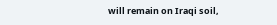will remain on Iraqi soil,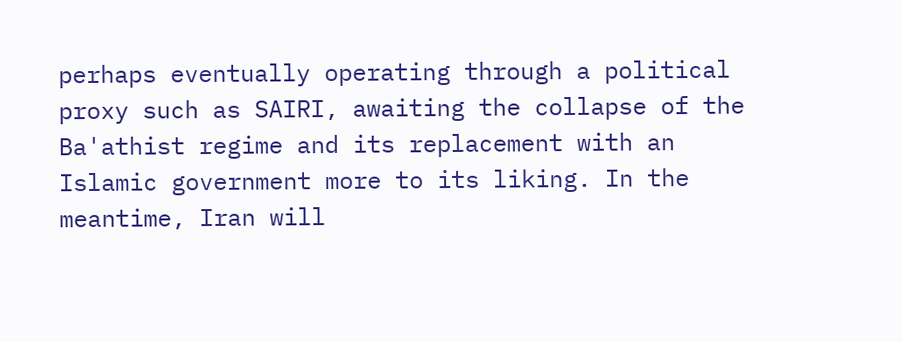perhaps eventually operating through a political proxy such as SAIRI, awaiting the collapse of the Ba'athist regime and its replacement with an Islamic government more to its liking. In the meantime, Iran will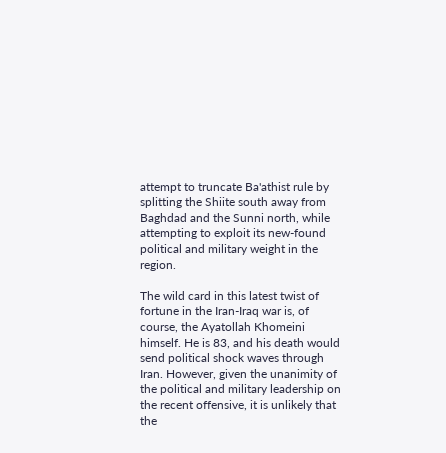attempt to truncate Ba'athist rule by splitting the Shiite south away from Baghdad and the Sunni north, while attempting to exploit its new-found political and military weight in the region.

The wild card in this latest twist of fortune in the Iran-Iraq war is, of course, the Ayatollah Khomeini himself. He is 83, and his death would send political shock waves through Iran. However, given the unanimity of the political and military leadership on the recent offensive, it is unlikely that the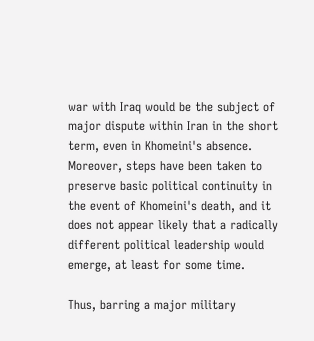war with Iraq would be the subject of major dispute within Iran in the short term, even in Khomeini's absence. Moreover, steps have been taken to preserve basic political continuity in the event of Khomeini's death, and it does not appear likely that a radically different political leadership would emerge, at least for some time.

Thus, barring a major military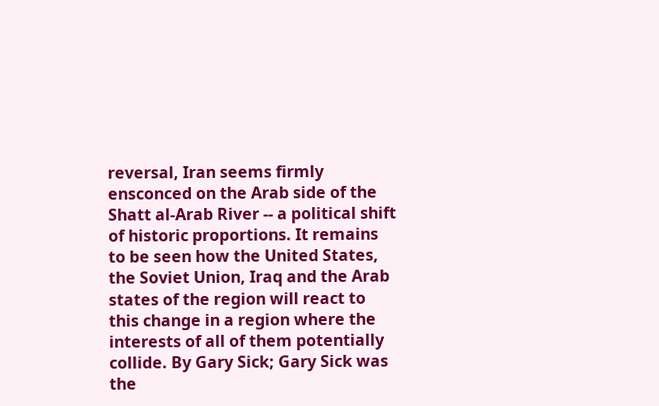reversal, Iran seems firmly ensconced on the Arab side of the Shatt al-Arab River -- a political shift of historic proportions. It remains to be seen how the United States, the Soviet Union, Iraq and the Arab states of the region will react to this change in a region where the interests of all of them potentially collide. By Gary Sick; Gary Sick was the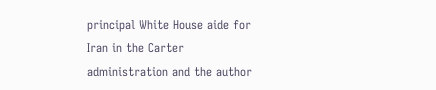principal White House aide for Iran in the Carter administration and the author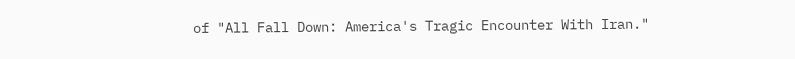of "All Fall Down: America's Tragic Encounter With Iran."